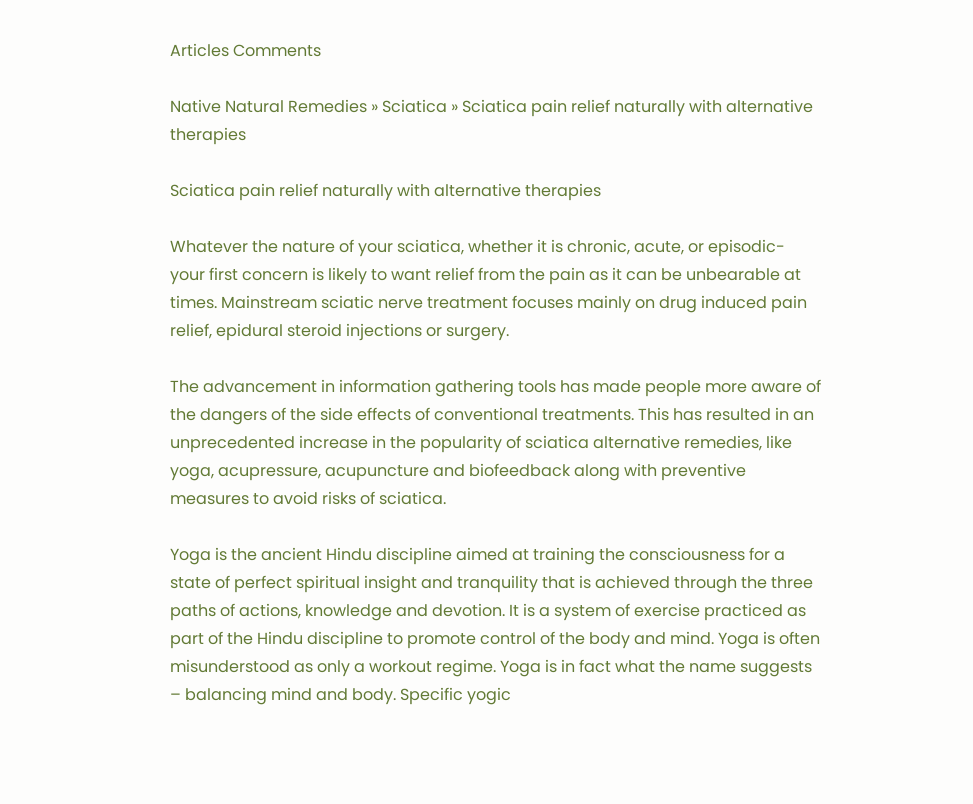Articles Comments

Native Natural Remedies » Sciatica » Sciatica pain relief naturally with alternative therapies

Sciatica pain relief naturally with alternative therapies

Whatever the nature of your sciatica, whether it is chronic, acute, or episodic- your first concern is likely to want relief from the pain as it can be unbearable at times. Mainstream sciatic nerve treatment focuses mainly on drug induced pain relief, epidural steroid injections or surgery.

The advancement in information gathering tools has made people more aware of the dangers of the side effects of conventional treatments. This has resulted in an unprecedented increase in the popularity of sciatica alternative remedies, like yoga, acupressure, acupuncture and biofeedback along with preventive measures to avoid risks of sciatica.

Yoga is the ancient Hindu discipline aimed at training the consciousness for a state of perfect spiritual insight and tranquility that is achieved through the three paths of actions, knowledge and devotion. It is a system of exercise practiced as part of the Hindu discipline to promote control of the body and mind. Yoga is often misunderstood as only a workout regime. Yoga is in fact what the name suggests – balancing mind and body. Specific yogic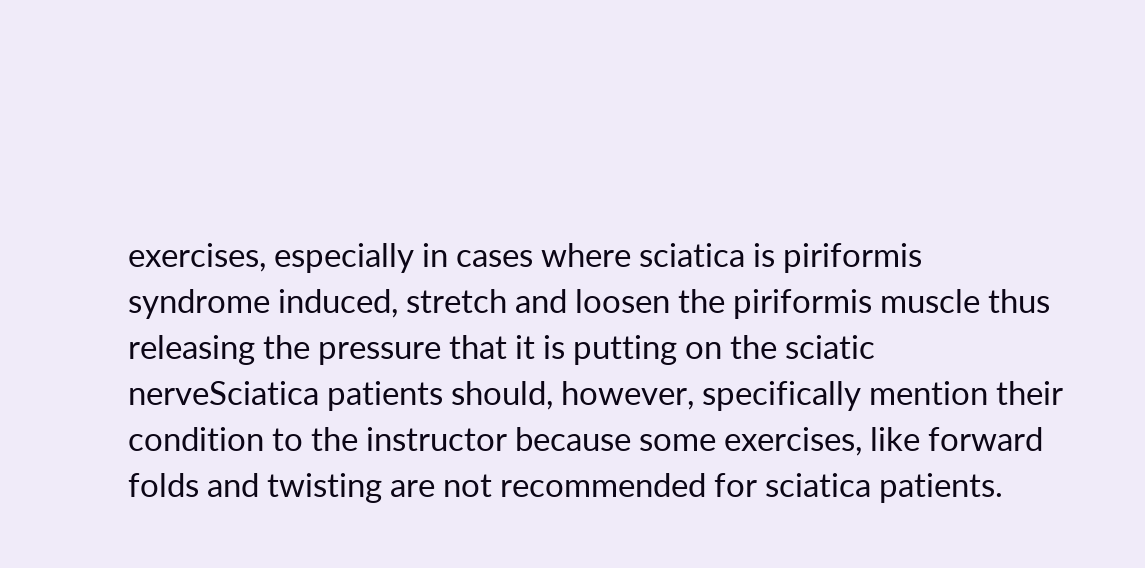exercises, especially in cases where sciatica is piriformis syndrome induced, stretch and loosen the piriformis muscle thus releasing the pressure that it is putting on the sciatic nerveSciatica patients should, however, specifically mention their condition to the instructor because some exercises, like forward folds and twisting are not recommended for sciatica patients.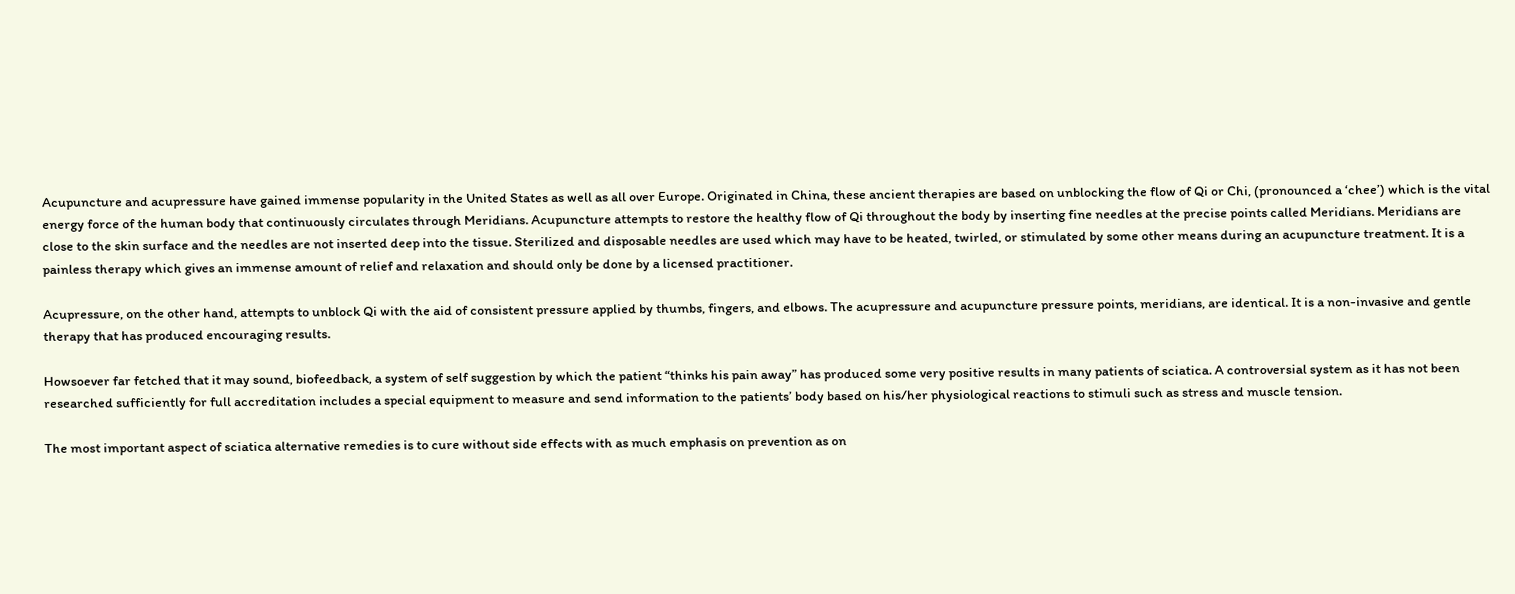Acupuncture and acupressure have gained immense popularity in the United States as well as all over Europe. Originated in China, these ancient therapies are based on unblocking the flow of Qi or Chi, (pronounced a ‘chee’) which is the vital energy force of the human body that continuously circulates through Meridians. Acupuncture attempts to restore the healthy flow of Qi throughout the body by inserting fine needles at the precise points called Meridians. Meridians are close to the skin surface and the needles are not inserted deep into the tissue. Sterilized and disposable needles are used which may have to be heated, twirled, or stimulated by some other means during an acupuncture treatment. It is a painless therapy which gives an immense amount of relief and relaxation and should only be done by a licensed practitioner.

Acupressure, on the other hand, attempts to unblock Qi with the aid of consistent pressure applied by thumbs, fingers, and elbows. The acupressure and acupuncture pressure points, meridians, are identical. It is a non-invasive and gentle therapy that has produced encouraging results.

Howsoever far fetched that it may sound, biofeedback, a system of self suggestion by which the patient “thinks his pain away” has produced some very positive results in many patients of sciatica. A controversial system as it has not been researched sufficiently for full accreditation includes a special equipment to measure and send information to the patients’ body based on his/her physiological reactions to stimuli such as stress and muscle tension.

The most important aspect of sciatica alternative remedies is to cure without side effects with as much emphasis on prevention as on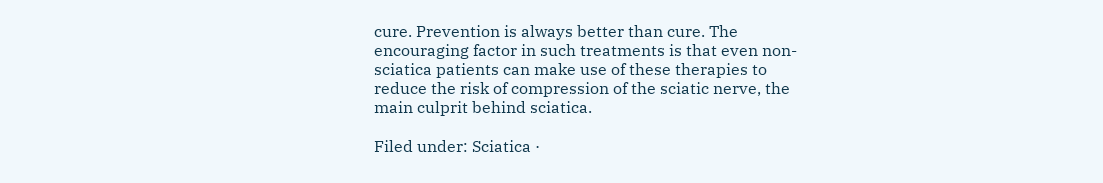cure. Prevention is always better than cure. The encouraging factor in such treatments is that even non-sciatica patients can make use of these therapies to reduce the risk of compression of the sciatic nerve, the main culprit behind sciatica.

Filed under: Sciatica ·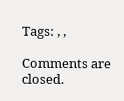Tags: , ,

Comments are closed.